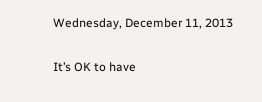Wednesday, December 11, 2013

It’s OK to have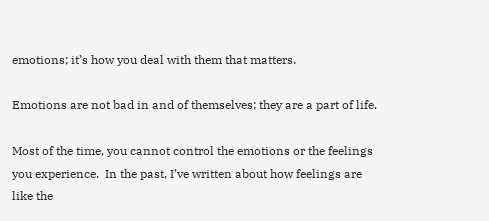emotions; it’s how you deal with them that matters.

Emotions are not bad in and of themselves; they are a part of life.

Most of the time, you cannot control the emotions or the feelings you experience.  In the past, I’ve written about how feelings are like the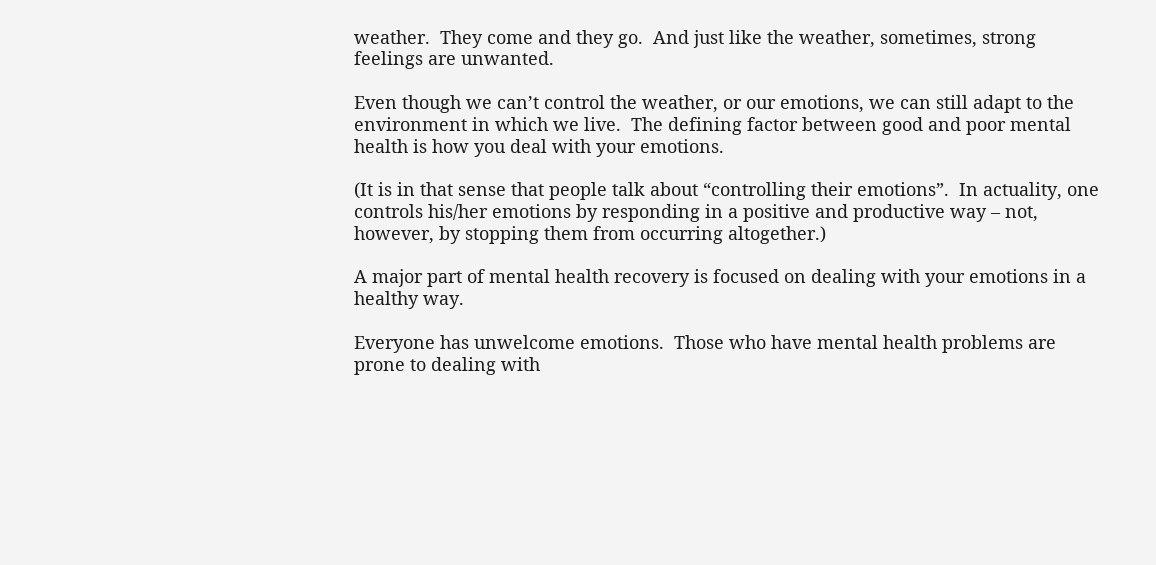weather.  They come and they go.  And just like the weather, sometimes, strong feelings are unwanted.

Even though we can’t control the weather, or our emotions, we can still adapt to the environment in which we live.  The defining factor between good and poor mental health is how you deal with your emotions.

(It is in that sense that people talk about “controlling their emotions”.  In actuality, one controls his/her emotions by responding in a positive and productive way – not, however, by stopping them from occurring altogether.)

A major part of mental health recovery is focused on dealing with your emotions in a healthy way.

Everyone has unwelcome emotions.  Those who have mental health problems are prone to dealing with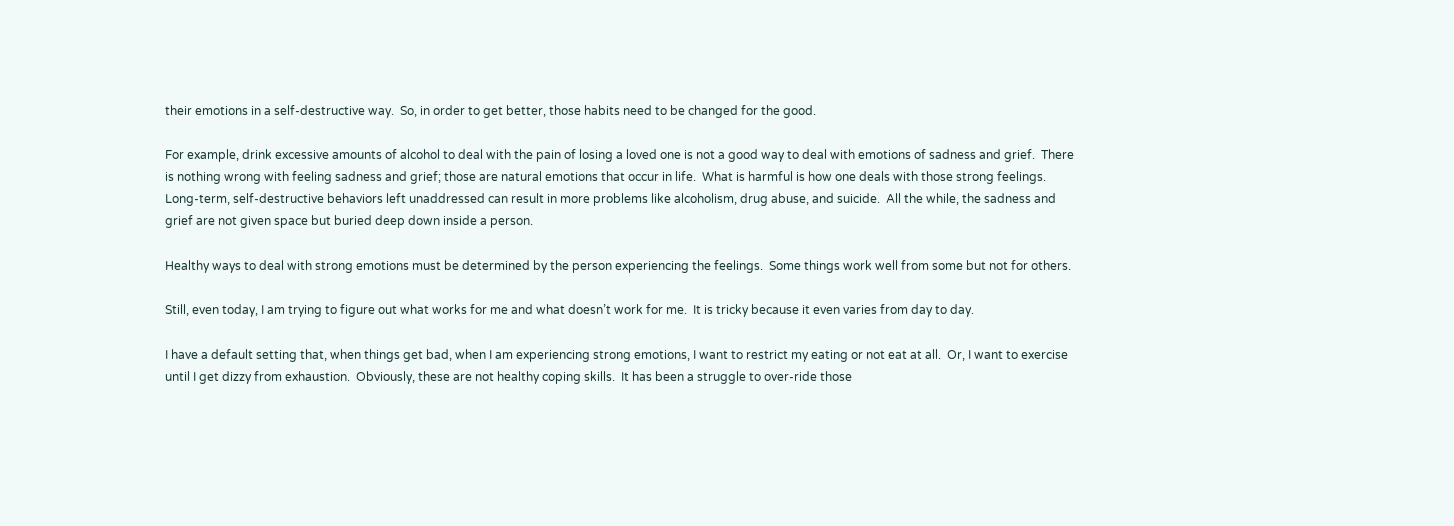their emotions in a self-destructive way.  So, in order to get better, those habits need to be changed for the good.

For example, drink excessive amounts of alcohol to deal with the pain of losing a loved one is not a good way to deal with emotions of sadness and grief.  There is nothing wrong with feeling sadness and grief; those are natural emotions that occur in life.  What is harmful is how one deals with those strong feelings.  Long-term, self-destructive behaviors left unaddressed can result in more problems like alcoholism, drug abuse, and suicide.  All the while, the sadness and grief are not given space but buried deep down inside a person.

Healthy ways to deal with strong emotions must be determined by the person experiencing the feelings.  Some things work well from some but not for others.

Still, even today, I am trying to figure out what works for me and what doesn’t work for me.  It is tricky because it even varies from day to day.

I have a default setting that, when things get bad, when I am experiencing strong emotions, I want to restrict my eating or not eat at all.  Or, I want to exercise until I get dizzy from exhaustion.  Obviously, these are not healthy coping skills.  It has been a struggle to over-ride those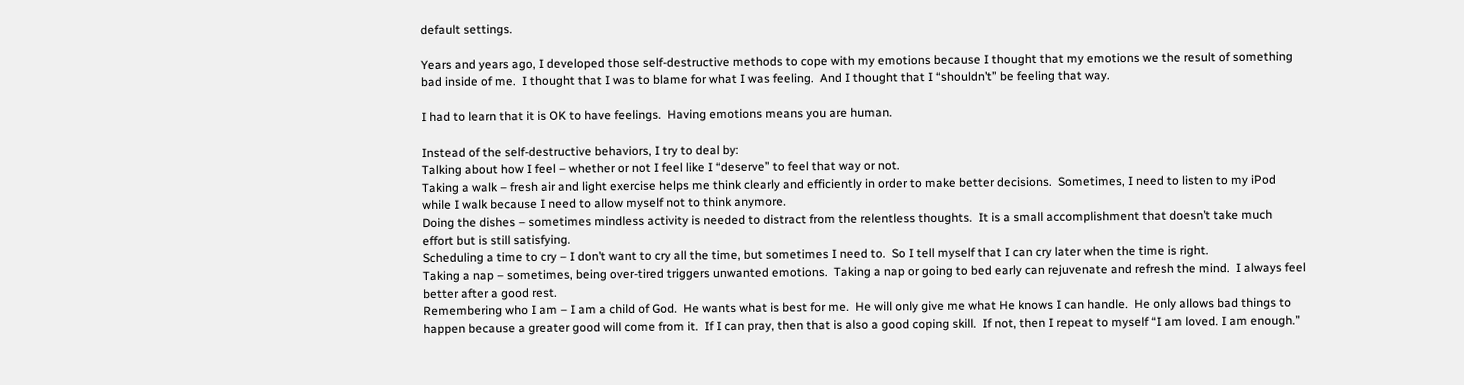default settings.

Years and years ago, I developed those self-destructive methods to cope with my emotions because I thought that my emotions we the result of something bad inside of me.  I thought that I was to blame for what I was feeling.  And I thought that I “shouldn’t” be feeling that way.

I had to learn that it is OK to have feelings.  Having emotions means you are human.

Instead of the self-destructive behaviors, I try to deal by:
Talking about how I feel – whether or not I feel like I “deserve” to feel that way or not.
Taking a walk – fresh air and light exercise helps me think clearly and efficiently in order to make better decisions.  Sometimes, I need to listen to my iPod while I walk because I need to allow myself not to think anymore.
Doing the dishes – sometimes mindless activity is needed to distract from the relentless thoughts.  It is a small accomplishment that doesn’t take much effort but is still satisfying.
Scheduling a time to cry – I don’t want to cry all the time, but sometimes I need to.  So I tell myself that I can cry later when the time is right.
Taking a nap – sometimes, being over-tired triggers unwanted emotions.  Taking a nap or going to bed early can rejuvenate and refresh the mind.  I always feel better after a good rest.
Remembering who I am – I am a child of God.  He wants what is best for me.  He will only give me what He knows I can handle.  He only allows bad things to happen because a greater good will come from it.  If I can pray, then that is also a good coping skill.  If not, then I repeat to myself “I am loved. I am enough.”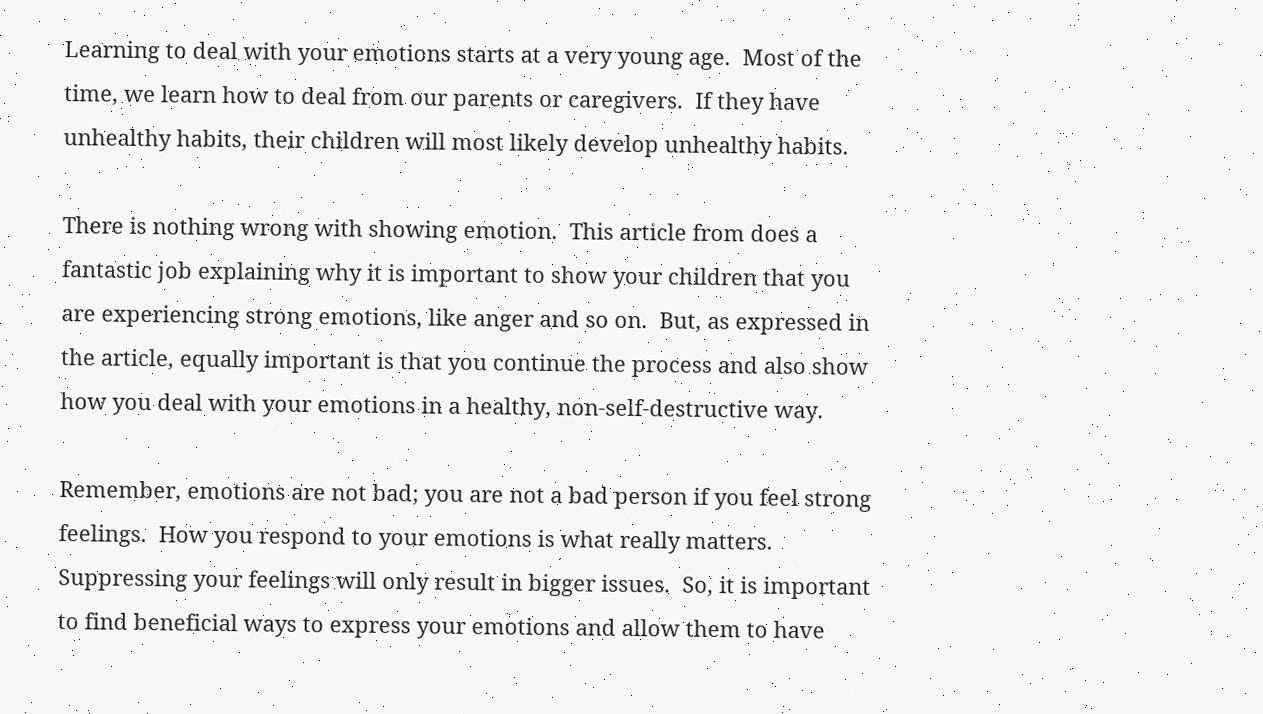Learning to deal with your emotions starts at a very young age.  Most of the time, we learn how to deal from our parents or caregivers.  If they have unhealthy habits, their children will most likely develop unhealthy habits.

There is nothing wrong with showing emotion.  This article from does a fantastic job explaining why it is important to show your children that you are experiencing strong emotions, like anger and so on.  But, as expressed in the article, equally important is that you continue the process and also show how you deal with your emotions in a healthy, non-self-destructive way.

Remember, emotions are not bad; you are not a bad person if you feel strong feelings.  How you respond to your emotions is what really matters.  Suppressing your feelings will only result in bigger issues.  So, it is important to find beneficial ways to express your emotions and allow them to have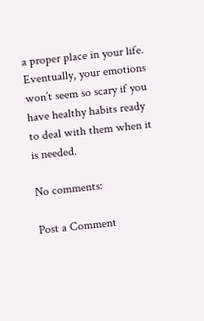a proper place in your life.  Eventually, your emotions won’t seem so scary if you have healthy habits ready to deal with them when it is needed.

No comments:

Post a Comment